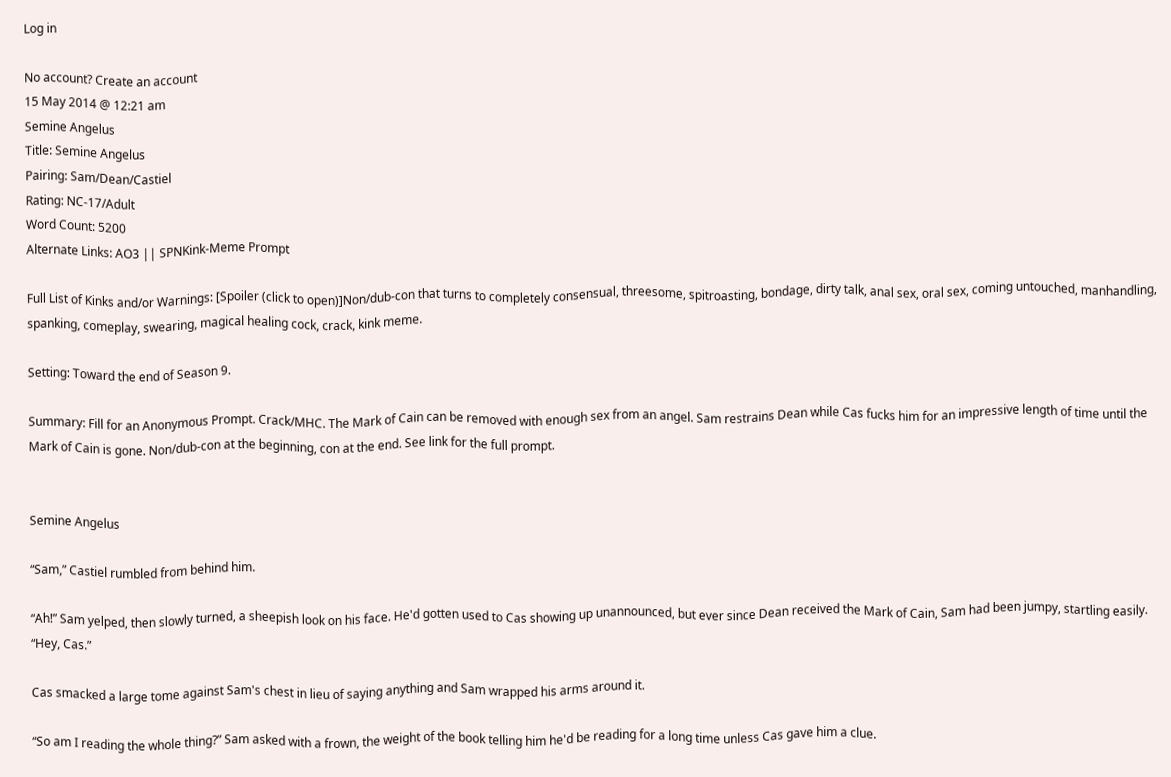Log in

No account? Create an account
15 May 2014 @ 12:21 am
Semine Angelus
Title: Semine Angelus
Pairing: Sam/Dean/Castiel
Rating: NC-17/Adult
Word Count: 5200
Alternate Links: AO3 || SPNKink-Meme Prompt

Full List of Kinks and/or Warnings: [Spoiler (click to open)]Non/dub-con that turns to completely consensual, threesome, spitroasting, bondage, dirty talk, anal sex, oral sex, coming untouched, manhandling, spanking, comeplay, swearing, magical healing cock, crack, kink meme.

Setting: Toward the end of Season 9.

Summary: Fill for an Anonymous Prompt. Crack/MHC. The Mark of Cain can be removed with enough sex from an angel. Sam restrains Dean while Cas fucks him for an impressive length of time until the Mark of Cain is gone. Non/dub-con at the beginning, con at the end. See link for the full prompt.


Semine Angelus

“Sam,” Castiel rumbled from behind him.

“Ah!” Sam yelped, then slowly turned, a sheepish look on his face. He'd gotten used to Cas showing up unannounced, but ever since Dean received the Mark of Cain, Sam had been jumpy, startling easily. “Hey, Cas.”

Cas smacked a large tome against Sam's chest in lieu of saying anything and Sam wrapped his arms around it.

“So am I reading the whole thing?” Sam asked with a frown, the weight of the book telling him he'd be reading for a long time unless Cas gave him a clue.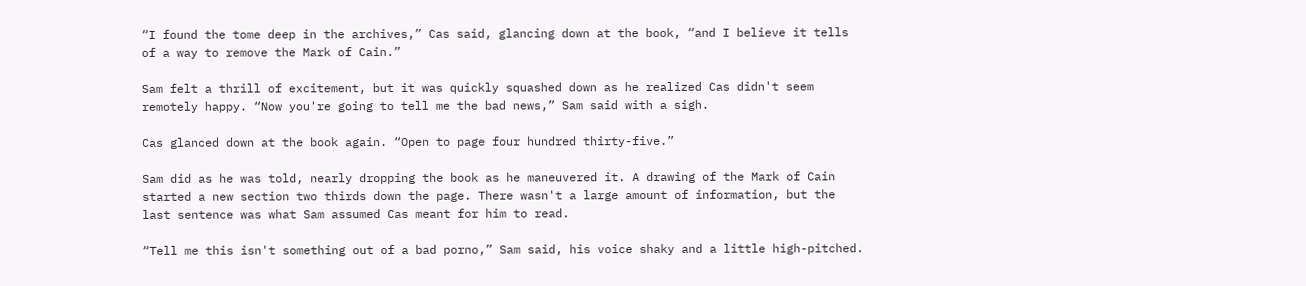“I found the tome deep in the archives,” Cas said, glancing down at the book, “and I believe it tells of a way to remove the Mark of Cain.”

Sam felt a thrill of excitement, but it was quickly squashed down as he realized Cas didn't seem remotely happy. “Now you're going to tell me the bad news,” Sam said with a sigh.

Cas glanced down at the book again. “Open to page four hundred thirty-five.”

Sam did as he was told, nearly dropping the book as he maneuvered it. A drawing of the Mark of Cain started a new section two thirds down the page. There wasn't a large amount of information, but the last sentence was what Sam assumed Cas meant for him to read.

“Tell me this isn't something out of a bad porno,” Sam said, his voice shaky and a little high-pitched.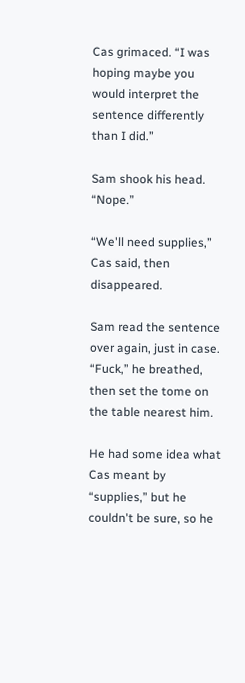Cas grimaced. “I was hoping maybe you would interpret the sentence differently than I did.”

Sam shook his head. “Nope.”

“We'll need supplies,” Cas said, then disappeared.

Sam read the sentence over again, just in case. “Fuck,” he breathed, then set the tome on the table nearest him.

He had some idea what Cas meant by “supplies,” but he couldn't be sure, so he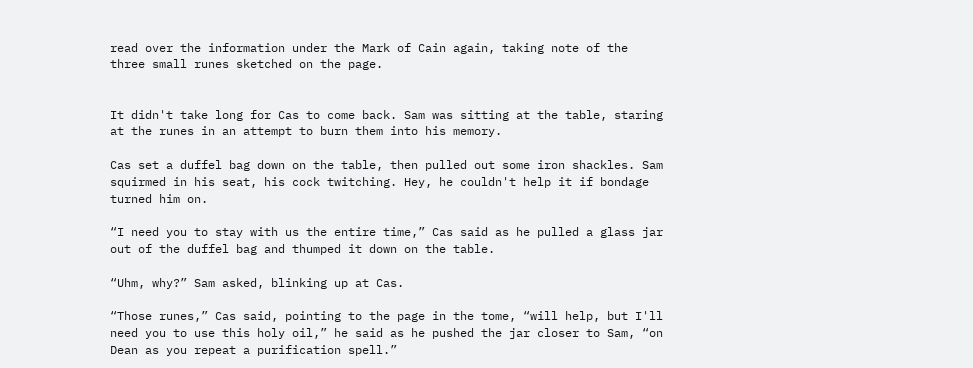read over the information under the Mark of Cain again, taking note of the three small runes sketched on the page.


It didn't take long for Cas to come back. Sam was sitting at the table, staring at the runes in an attempt to burn them into his memory.

Cas set a duffel bag down on the table, then pulled out some iron shackles. Sam squirmed in his seat, his cock twitching. Hey, he couldn't help it if bondage turned him on.

“I need you to stay with us the entire time,” Cas said as he pulled a glass jar out of the duffel bag and thumped it down on the table.

“Uhm, why?” Sam asked, blinking up at Cas.

“Those runes,” Cas said, pointing to the page in the tome, “will help, but I'll need you to use this holy oil,” he said as he pushed the jar closer to Sam, “on Dean as you repeat a purification spell.”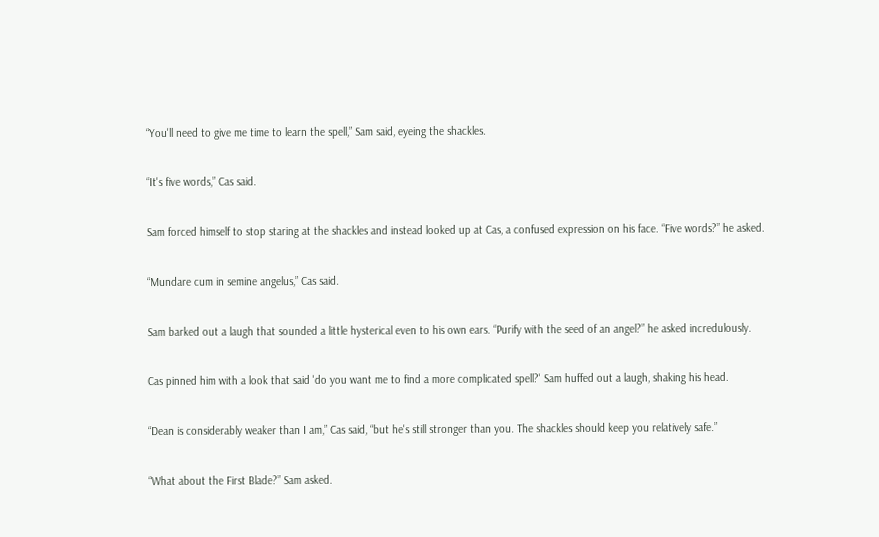“You'll need to give me time to learn the spell,” Sam said, eyeing the shackles.

“It's five words,” Cas said.

Sam forced himself to stop staring at the shackles and instead looked up at Cas, a confused expression on his face. “Five words?” he asked.

“Mundare cum in semine angelus,” Cas said.

Sam barked out a laugh that sounded a little hysterical even to his own ears. “Purify with the seed of an angel?” he asked incredulously.

Cas pinned him with a look that said 'do you want me to find a more complicated spell?' Sam huffed out a laugh, shaking his head.

“Dean is considerably weaker than I am,” Cas said, “but he's still stronger than you. The shackles should keep you relatively safe.”

“What about the First Blade?” Sam asked.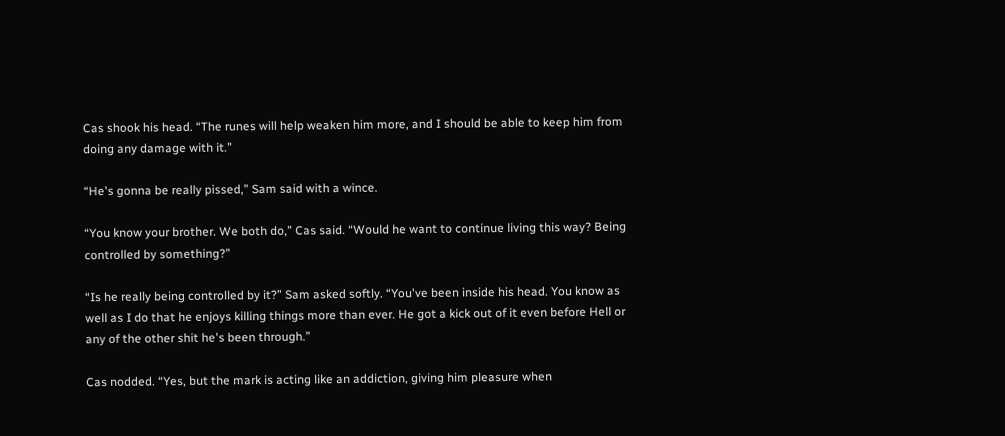Cas shook his head. “The runes will help weaken him more, and I should be able to keep him from doing any damage with it.”

“He's gonna be really pissed,” Sam said with a wince.

“You know your brother. We both do,” Cas said. “Would he want to continue living this way? Being controlled by something?”

“Is he really being controlled by it?” Sam asked softly. “You've been inside his head. You know as well as I do that he enjoys killing things more than ever. He got a kick out of it even before Hell or any of the other shit he's been through.”

Cas nodded. “Yes, but the mark is acting like an addiction, giving him pleasure when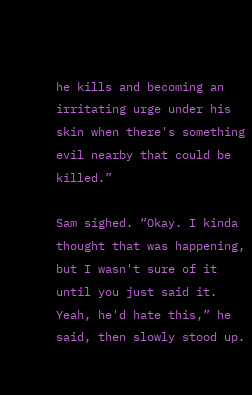he kills and becoming an irritating urge under his skin when there's something evil nearby that could be killed.”

Sam sighed. “Okay. I kinda thought that was happening, but I wasn't sure of it until you just said it. Yeah, he'd hate this,” he said, then slowly stood up.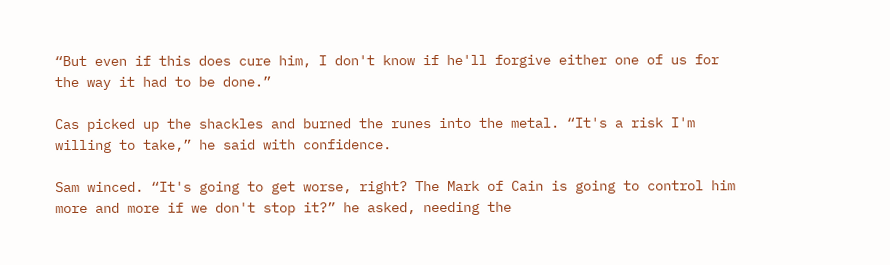“But even if this does cure him, I don't know if he'll forgive either one of us for the way it had to be done.”

Cas picked up the shackles and burned the runes into the metal. “It's a risk I'm willing to take,” he said with confidence.

Sam winced. “It's going to get worse, right? The Mark of Cain is going to control him more and more if we don't stop it?” he asked, needing the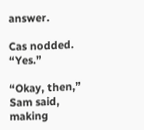answer.

Cas nodded. “Yes.”

“Okay, then,” Sam said, making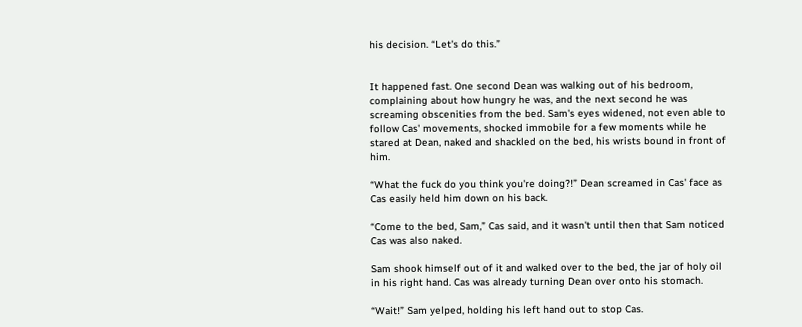his decision. “Let's do this.”


It happened fast. One second Dean was walking out of his bedroom, complaining about how hungry he was, and the next second he was screaming obscenities from the bed. Sam's eyes widened, not even able to follow Cas' movements, shocked immobile for a few moments while he stared at Dean, naked and shackled on the bed, his wrists bound in front of him.

“What the fuck do you think you're doing?!” Dean screamed in Cas' face as Cas easily held him down on his back.

“Come to the bed, Sam,” Cas said, and it wasn't until then that Sam noticed Cas was also naked.

Sam shook himself out of it and walked over to the bed, the jar of holy oil in his right hand. Cas was already turning Dean over onto his stomach.

“Wait!” Sam yelped, holding his left hand out to stop Cas.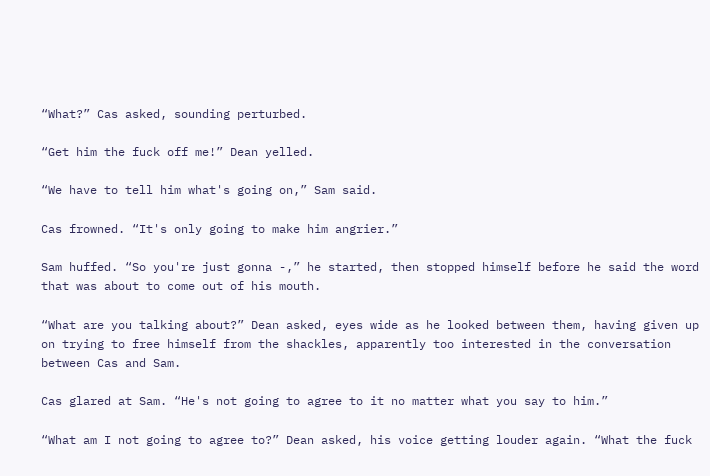“What?” Cas asked, sounding perturbed.

“Get him the fuck off me!” Dean yelled.

“We have to tell him what's going on,” Sam said.

Cas frowned. “It's only going to make him angrier.”

Sam huffed. “So you're just gonna -,” he started, then stopped himself before he said the word that was about to come out of his mouth.

“What are you talking about?” Dean asked, eyes wide as he looked between them, having given up on trying to free himself from the shackles, apparently too interested in the conversation between Cas and Sam.

Cas glared at Sam. “He's not going to agree to it no matter what you say to him.”

“What am I not going to agree to?” Dean asked, his voice getting louder again. “What the fuck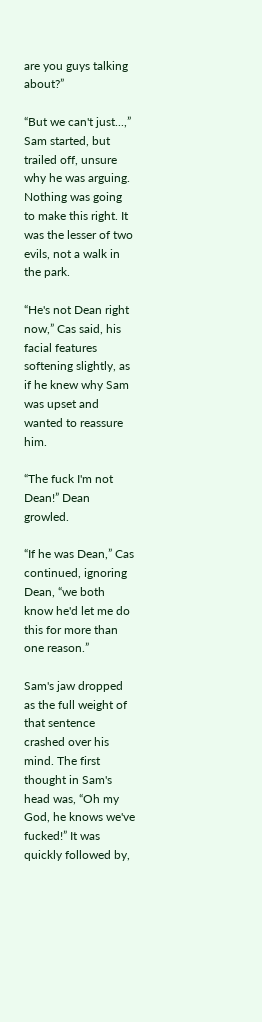are you guys talking about?”

“But we can't just...,” Sam started, but trailed off, unsure why he was arguing. Nothing was going to make this right. It was the lesser of two evils, not a walk in the park.

“He's not Dean right now,” Cas said, his facial features softening slightly, as if he knew why Sam was upset and wanted to reassure him.

“The fuck I'm not Dean!” Dean growled.

“If he was Dean,” Cas continued, ignoring Dean, “we both know he'd let me do this for more than one reason.”

Sam's jaw dropped as the full weight of that sentence crashed over his mind. The first thought in Sam's head was, “Oh my God, he knows we've fucked!” It was quickly followed by,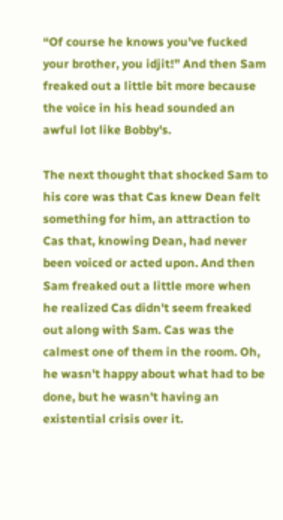“Of course he knows you've fucked your brother, you idjit!” And then Sam freaked out a little bit more because the voice in his head sounded an awful lot like Bobby's.

The next thought that shocked Sam to his core was that Cas knew Dean felt something for him, an attraction to Cas that, knowing Dean, had never been voiced or acted upon. And then Sam freaked out a little more when he realized Cas didn't seem freaked out along with Sam. Cas was the calmest one of them in the room. Oh, he wasn't happy about what had to be done, but he wasn't having an existential crisis over it.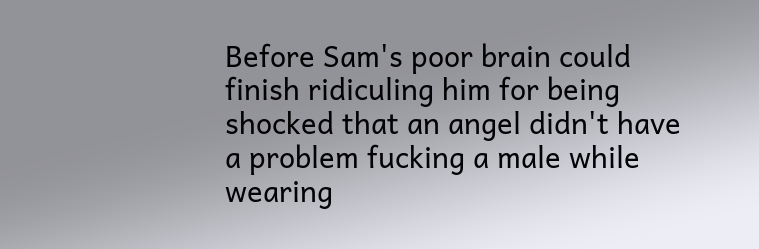Before Sam's poor brain could finish ridiculing him for being shocked that an angel didn't have a problem fucking a male while wearing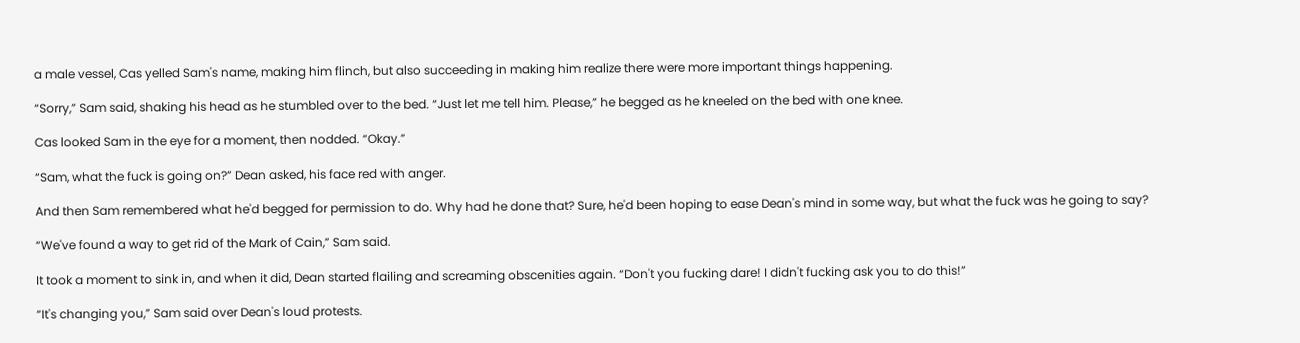a male vessel, Cas yelled Sam's name, making him flinch, but also succeeding in making him realize there were more important things happening.

“Sorry,” Sam said, shaking his head as he stumbled over to the bed. “Just let me tell him. Please,” he begged as he kneeled on the bed with one knee.

Cas looked Sam in the eye for a moment, then nodded. “Okay.”

“Sam, what the fuck is going on?” Dean asked, his face red with anger.

And then Sam remembered what he'd begged for permission to do. Why had he done that? Sure, he'd been hoping to ease Dean's mind in some way, but what the fuck was he going to say?

“We've found a way to get rid of the Mark of Cain,” Sam said.

It took a moment to sink in, and when it did, Dean started flailing and screaming obscenities again. “Don't you fucking dare! I didn't fucking ask you to do this!”

“It's changing you,” Sam said over Dean's loud protests.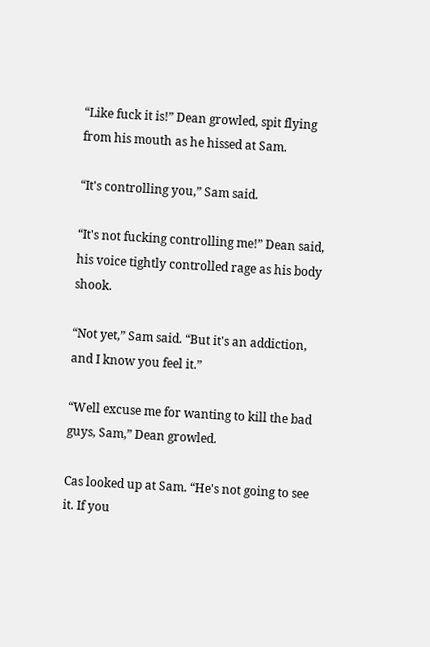“Like fuck it is!” Dean growled, spit flying from his mouth as he hissed at Sam.

“It's controlling you,” Sam said.

“It's not fucking controlling me!” Dean said, his voice tightly controlled rage as his body shook.

“Not yet,” Sam said. “But it's an addiction, and I know you feel it.”

“Well excuse me for wanting to kill the bad guys, Sam,” Dean growled.

Cas looked up at Sam. “He's not going to see it. If you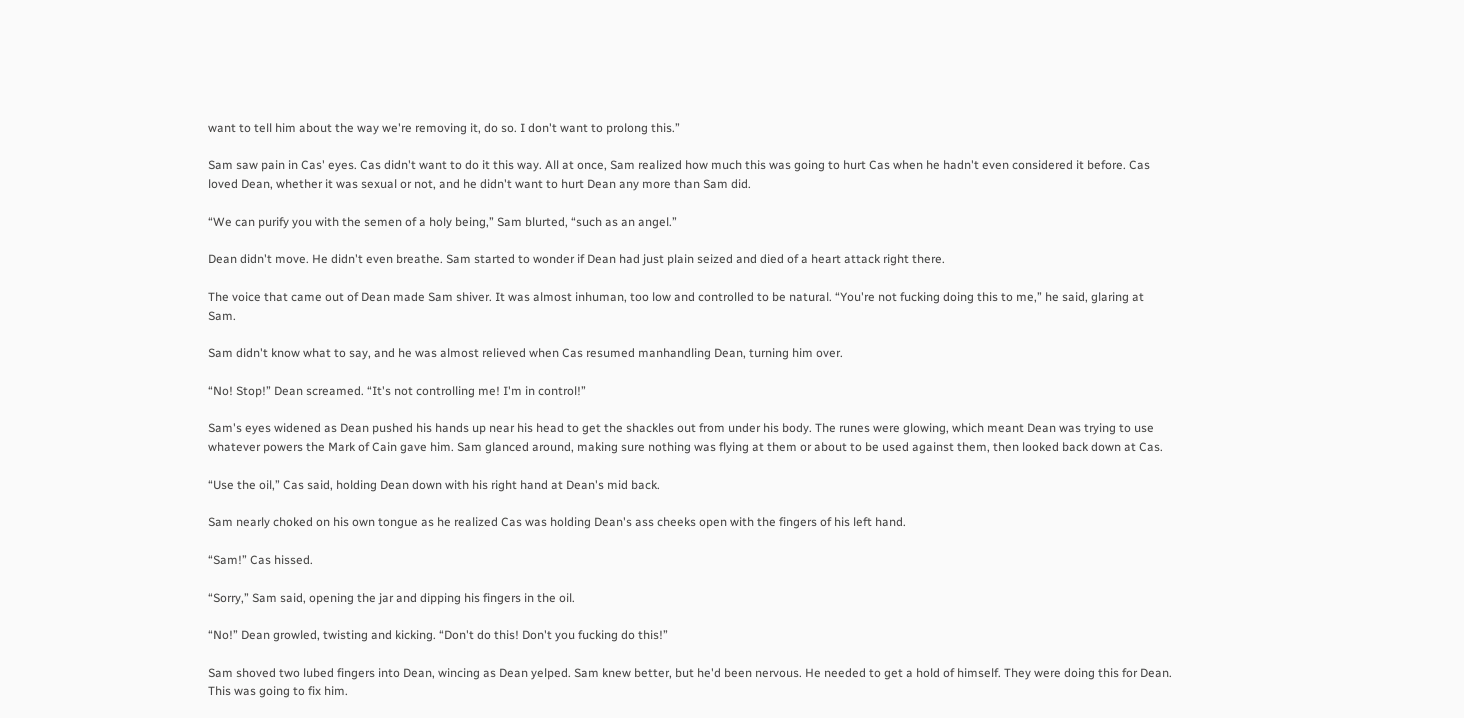want to tell him about the way we're removing it, do so. I don't want to prolong this.”

Sam saw pain in Cas' eyes. Cas didn't want to do it this way. All at once, Sam realized how much this was going to hurt Cas when he hadn't even considered it before. Cas loved Dean, whether it was sexual or not, and he didn't want to hurt Dean any more than Sam did.

“We can purify you with the semen of a holy being,” Sam blurted, “such as an angel.”

Dean didn't move. He didn't even breathe. Sam started to wonder if Dean had just plain seized and died of a heart attack right there.

The voice that came out of Dean made Sam shiver. It was almost inhuman, too low and controlled to be natural. “You're not fucking doing this to me,” he said, glaring at Sam.

Sam didn't know what to say, and he was almost relieved when Cas resumed manhandling Dean, turning him over.

“No! Stop!” Dean screamed. “It's not controlling me! I'm in control!”

Sam's eyes widened as Dean pushed his hands up near his head to get the shackles out from under his body. The runes were glowing, which meant Dean was trying to use whatever powers the Mark of Cain gave him. Sam glanced around, making sure nothing was flying at them or about to be used against them, then looked back down at Cas.

“Use the oil,” Cas said, holding Dean down with his right hand at Dean's mid back.

Sam nearly choked on his own tongue as he realized Cas was holding Dean's ass cheeks open with the fingers of his left hand.

“Sam!” Cas hissed.

“Sorry,” Sam said, opening the jar and dipping his fingers in the oil.

“No!” Dean growled, twisting and kicking. “Don't do this! Don't you fucking do this!”

Sam shoved two lubed fingers into Dean, wincing as Dean yelped. Sam knew better, but he'd been nervous. He needed to get a hold of himself. They were doing this for Dean. This was going to fix him.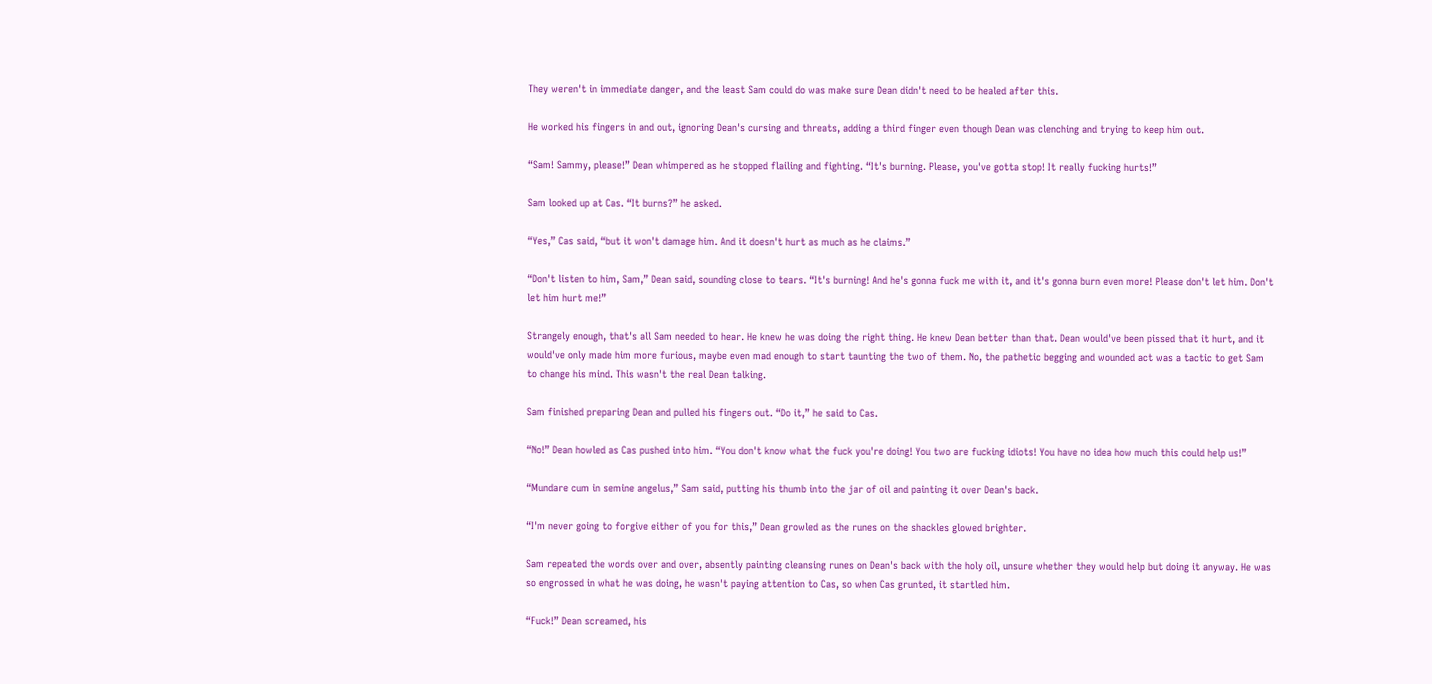They weren't in immediate danger, and the least Sam could do was make sure Dean didn't need to be healed after this.

He worked his fingers in and out, ignoring Dean's cursing and threats, adding a third finger even though Dean was clenching and trying to keep him out.

“Sam! Sammy, please!” Dean whimpered as he stopped flailing and fighting. “It's burning. Please, you've gotta stop! It really fucking hurts!”

Sam looked up at Cas. “It burns?” he asked.

“Yes,” Cas said, “but it won't damage him. And it doesn't hurt as much as he claims.”

“Don't listen to him, Sam,” Dean said, sounding close to tears. “It's burning! And he's gonna fuck me with it, and it's gonna burn even more! Please don't let him. Don't let him hurt me!”

Strangely enough, that's all Sam needed to hear. He knew he was doing the right thing. He knew Dean better than that. Dean would've been pissed that it hurt, and it would've only made him more furious, maybe even mad enough to start taunting the two of them. No, the pathetic begging and wounded act was a tactic to get Sam to change his mind. This wasn't the real Dean talking.

Sam finished preparing Dean and pulled his fingers out. “Do it,” he said to Cas.

“No!” Dean howled as Cas pushed into him. “You don't know what the fuck you're doing! You two are fucking idiots! You have no idea how much this could help us!”

“Mundare cum in semine angelus,” Sam said, putting his thumb into the jar of oil and painting it over Dean's back.

“I'm never going to forgive either of you for this,” Dean growled as the runes on the shackles glowed brighter.

Sam repeated the words over and over, absently painting cleansing runes on Dean's back with the holy oil, unsure whether they would help but doing it anyway. He was so engrossed in what he was doing, he wasn't paying attention to Cas, so when Cas grunted, it startled him.

“Fuck!” Dean screamed, his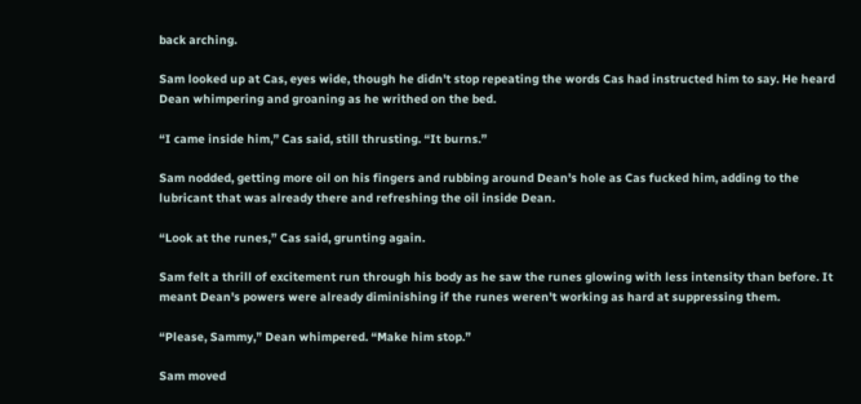back arching.

Sam looked up at Cas, eyes wide, though he didn't stop repeating the words Cas had instructed him to say. He heard Dean whimpering and groaning as he writhed on the bed.

“I came inside him,” Cas said, still thrusting. “It burns.”

Sam nodded, getting more oil on his fingers and rubbing around Dean's hole as Cas fucked him, adding to the lubricant that was already there and refreshing the oil inside Dean.

“Look at the runes,” Cas said, grunting again.

Sam felt a thrill of excitement run through his body as he saw the runes glowing with less intensity than before. It meant Dean's powers were already diminishing if the runes weren't working as hard at suppressing them.

“Please, Sammy,” Dean whimpered. “Make him stop.”

Sam moved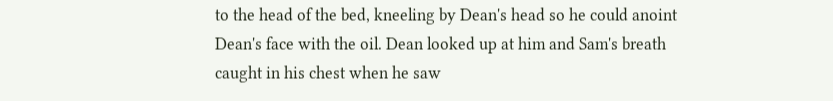to the head of the bed, kneeling by Dean's head so he could anoint Dean's face with the oil. Dean looked up at him and Sam's breath caught in his chest when he saw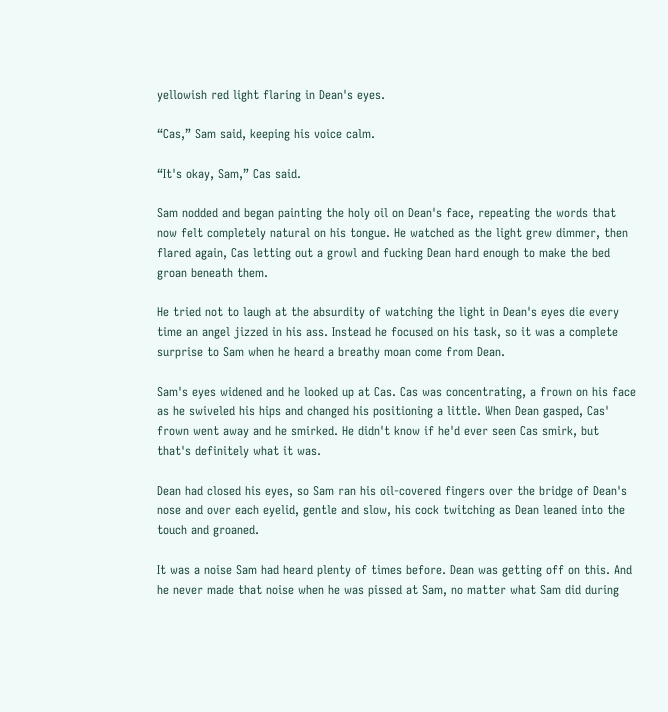yellowish red light flaring in Dean's eyes.

“Cas,” Sam said, keeping his voice calm.

“It's okay, Sam,” Cas said.

Sam nodded and began painting the holy oil on Dean's face, repeating the words that now felt completely natural on his tongue. He watched as the light grew dimmer, then flared again, Cas letting out a growl and fucking Dean hard enough to make the bed groan beneath them.

He tried not to laugh at the absurdity of watching the light in Dean's eyes die every time an angel jizzed in his ass. Instead he focused on his task, so it was a complete surprise to Sam when he heard a breathy moan come from Dean.

Sam's eyes widened and he looked up at Cas. Cas was concentrating, a frown on his face as he swiveled his hips and changed his positioning a little. When Dean gasped, Cas' frown went away and he smirked. He didn't know if he'd ever seen Cas smirk, but that's definitely what it was.

Dean had closed his eyes, so Sam ran his oil-covered fingers over the bridge of Dean's nose and over each eyelid, gentle and slow, his cock twitching as Dean leaned into the touch and groaned.

It was a noise Sam had heard plenty of times before. Dean was getting off on this. And he never made that noise when he was pissed at Sam, no matter what Sam did during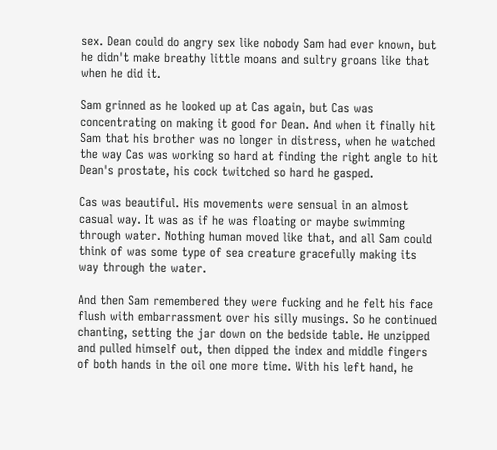sex. Dean could do angry sex like nobody Sam had ever known, but he didn't make breathy little moans and sultry groans like that when he did it.

Sam grinned as he looked up at Cas again, but Cas was concentrating on making it good for Dean. And when it finally hit Sam that his brother was no longer in distress, when he watched the way Cas was working so hard at finding the right angle to hit Dean's prostate, his cock twitched so hard he gasped.

Cas was beautiful. His movements were sensual in an almost casual way. It was as if he was floating or maybe swimming through water. Nothing human moved like that, and all Sam could think of was some type of sea creature gracefully making its way through the water.

And then Sam remembered they were fucking and he felt his face flush with embarrassment over his silly musings. So he continued chanting, setting the jar down on the bedside table. He unzipped and pulled himself out, then dipped the index and middle fingers of both hands in the oil one more time. With his left hand, he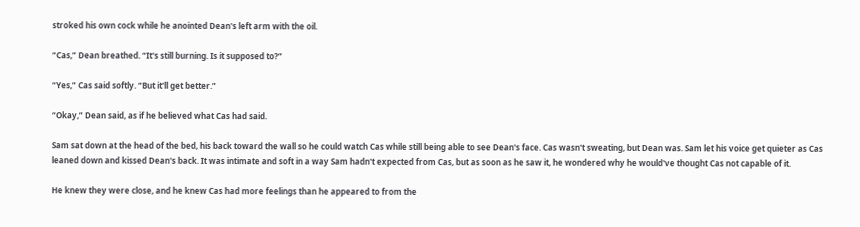stroked his own cock while he anointed Dean's left arm with the oil.

“Cas,” Dean breathed. “It's still burning. Is it supposed to?”

“Yes,” Cas said softly. “But it'll get better.”

“Okay,” Dean said, as if he believed what Cas had said.

Sam sat down at the head of the bed, his back toward the wall so he could watch Cas while still being able to see Dean's face. Cas wasn't sweating, but Dean was. Sam let his voice get quieter as Cas leaned down and kissed Dean's back. It was intimate and soft in a way Sam hadn't expected from Cas, but as soon as he saw it, he wondered why he would've thought Cas not capable of it.

He knew they were close, and he knew Cas had more feelings than he appeared to from the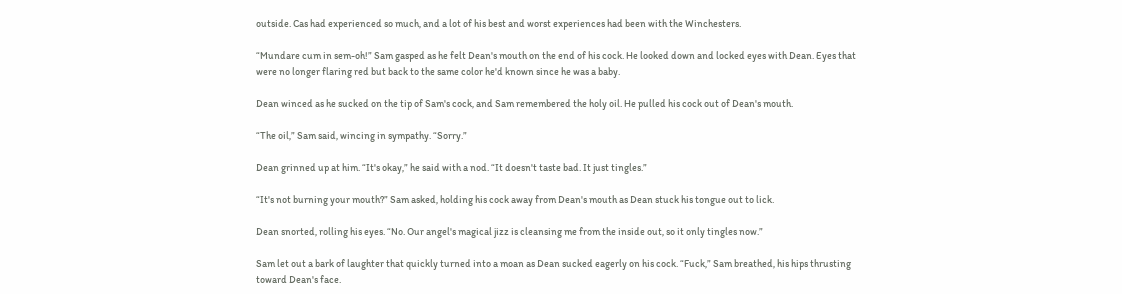outside. Cas had experienced so much, and a lot of his best and worst experiences had been with the Winchesters.

“Mundare cum in sem-oh!” Sam gasped as he felt Dean's mouth on the end of his cock. He looked down and locked eyes with Dean. Eyes that were no longer flaring red but back to the same color he'd known since he was a baby.

Dean winced as he sucked on the tip of Sam's cock, and Sam remembered the holy oil. He pulled his cock out of Dean's mouth.

“The oil,” Sam said, wincing in sympathy. “Sorry.”

Dean grinned up at him. “It's okay,” he said with a nod. “It doesn't taste bad. It just tingles.”

“It's not burning your mouth?” Sam asked, holding his cock away from Dean's mouth as Dean stuck his tongue out to lick.

Dean snorted, rolling his eyes. “No. Our angel's magical jizz is cleansing me from the inside out, so it only tingles now.”

Sam let out a bark of laughter that quickly turned into a moan as Dean sucked eagerly on his cock. “Fuck,” Sam breathed, his hips thrusting toward Dean's face.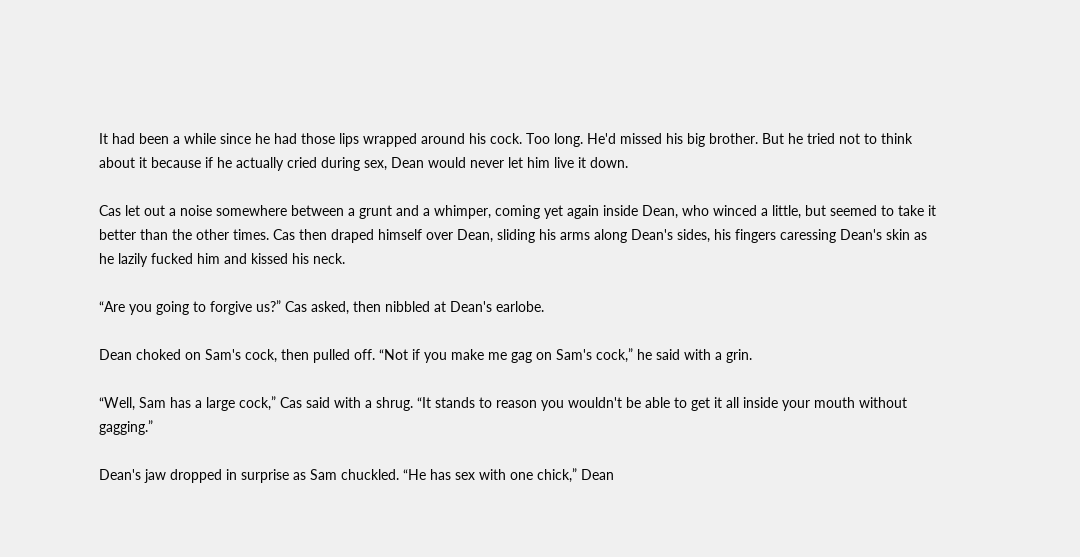It had been a while since he had those lips wrapped around his cock. Too long. He'd missed his big brother. But he tried not to think about it because if he actually cried during sex, Dean would never let him live it down.

Cas let out a noise somewhere between a grunt and a whimper, coming yet again inside Dean, who winced a little, but seemed to take it better than the other times. Cas then draped himself over Dean, sliding his arms along Dean's sides, his fingers caressing Dean's skin as he lazily fucked him and kissed his neck.

“Are you going to forgive us?” Cas asked, then nibbled at Dean's earlobe.

Dean choked on Sam's cock, then pulled off. “Not if you make me gag on Sam's cock,” he said with a grin.

“Well, Sam has a large cock,” Cas said with a shrug. “It stands to reason you wouldn't be able to get it all inside your mouth without gagging.”

Dean's jaw dropped in surprise as Sam chuckled. “He has sex with one chick,” Dean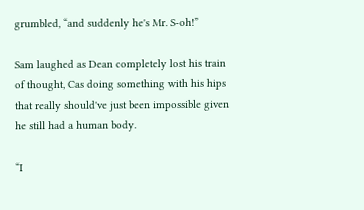grumbled, “and suddenly he's Mr. S-oh!”

Sam laughed as Dean completely lost his train of thought, Cas doing something with his hips that really should've just been impossible given he still had a human body.

“I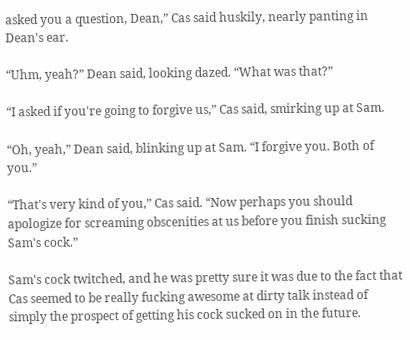asked you a question, Dean,” Cas said huskily, nearly panting in Dean's ear.

“Uhm, yeah?” Dean said, looking dazed. “What was that?”

“I asked if you're going to forgive us,” Cas said, smirking up at Sam.

“Oh, yeah,” Dean said, blinking up at Sam. “I forgive you. Both of you.”

“That's very kind of you,” Cas said. “Now perhaps you should apologize for screaming obscenities at us before you finish sucking Sam's cock.”

Sam's cock twitched, and he was pretty sure it was due to the fact that Cas seemed to be really fucking awesome at dirty talk instead of simply the prospect of getting his cock sucked on in the future.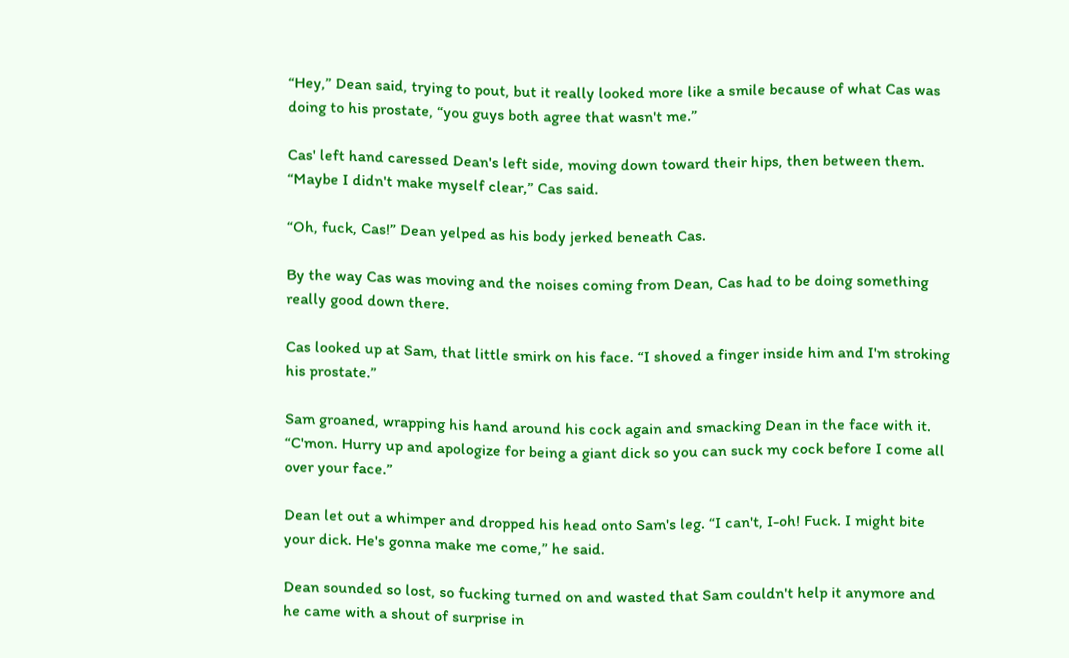“Hey,” Dean said, trying to pout, but it really looked more like a smile because of what Cas was doing to his prostate, “you guys both agree that wasn't me.”

Cas' left hand caressed Dean's left side, moving down toward their hips, then between them. “Maybe I didn't make myself clear,” Cas said.

“Oh, fuck, Cas!” Dean yelped as his body jerked beneath Cas.

By the way Cas was moving and the noises coming from Dean, Cas had to be doing something really good down there.

Cas looked up at Sam, that little smirk on his face. “I shoved a finger inside him and I'm stroking his prostate.”

Sam groaned, wrapping his hand around his cock again and smacking Dean in the face with it. “C'mon. Hurry up and apologize for being a giant dick so you can suck my cock before I come all over your face.”

Dean let out a whimper and dropped his head onto Sam's leg. “I can't, I-oh! Fuck. I might bite your dick. He's gonna make me come,” he said.

Dean sounded so lost, so fucking turned on and wasted that Sam couldn't help it anymore and he came with a shout of surprise in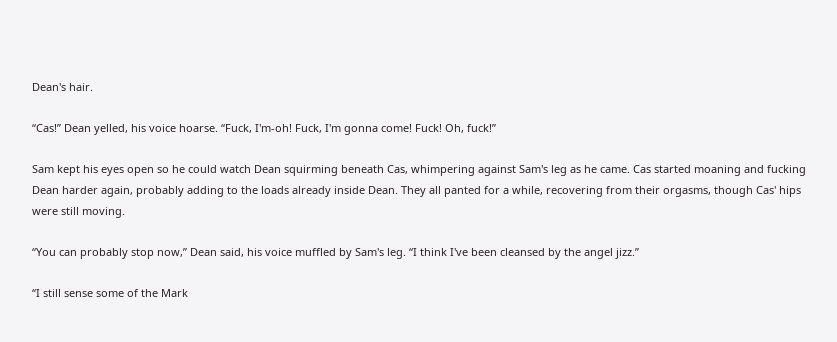Dean's hair.

“Cas!” Dean yelled, his voice hoarse. “Fuck, I'm-oh! Fuck, I'm gonna come! Fuck! Oh, fuck!”

Sam kept his eyes open so he could watch Dean squirming beneath Cas, whimpering against Sam's leg as he came. Cas started moaning and fucking Dean harder again, probably adding to the loads already inside Dean. They all panted for a while, recovering from their orgasms, though Cas' hips were still moving.

“You can probably stop now,” Dean said, his voice muffled by Sam's leg. “I think I've been cleansed by the angel jizz.”

“I still sense some of the Mark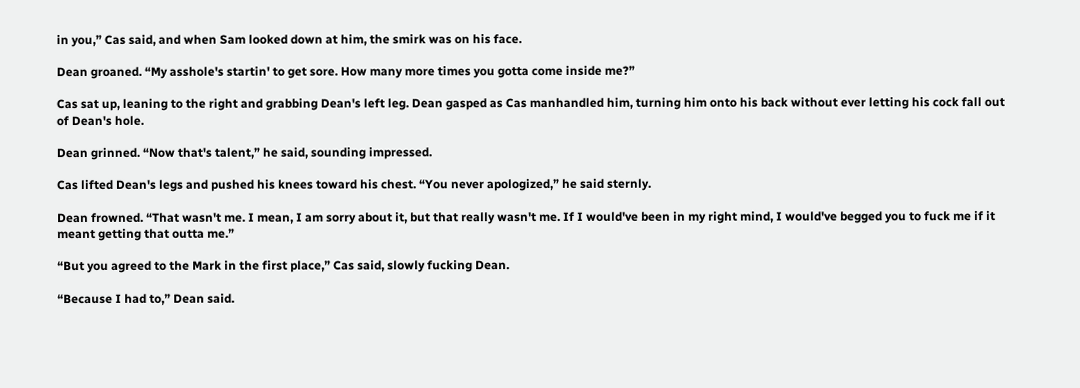in you,” Cas said, and when Sam looked down at him, the smirk was on his face.

Dean groaned. “My asshole's startin' to get sore. How many more times you gotta come inside me?”

Cas sat up, leaning to the right and grabbing Dean's left leg. Dean gasped as Cas manhandled him, turning him onto his back without ever letting his cock fall out of Dean's hole.

Dean grinned. “Now that's talent,” he said, sounding impressed.

Cas lifted Dean's legs and pushed his knees toward his chest. “You never apologized,” he said sternly.

Dean frowned. “That wasn't me. I mean, I am sorry about it, but that really wasn't me. If I would've been in my right mind, I would've begged you to fuck me if it meant getting that outta me.”

“But you agreed to the Mark in the first place,” Cas said, slowly fucking Dean.

“Because I had to,” Dean said.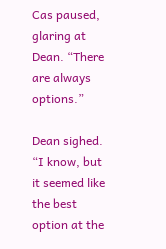Cas paused, glaring at Dean. “There are always options.”

Dean sighed. “I know, but it seemed like the best option at the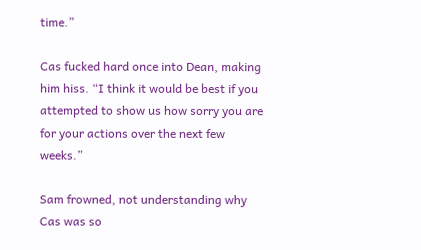time.”

Cas fucked hard once into Dean, making him hiss. “I think it would be best if you attempted to show us how sorry you are for your actions over the next few weeks.”

Sam frowned, not understanding why Cas was so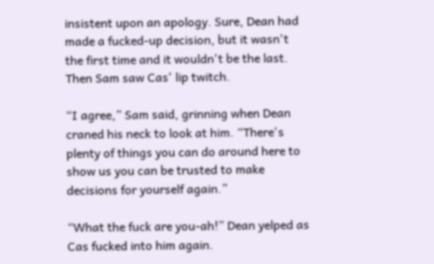insistent upon an apology. Sure, Dean had made a fucked-up decision, but it wasn't the first time and it wouldn't be the last. Then Sam saw Cas' lip twitch.

“I agree,” Sam said, grinning when Dean craned his neck to look at him. “There's plenty of things you can do around here to show us you can be trusted to make decisions for yourself again.”

“What the fuck are you-ah!” Dean yelped as Cas fucked into him again.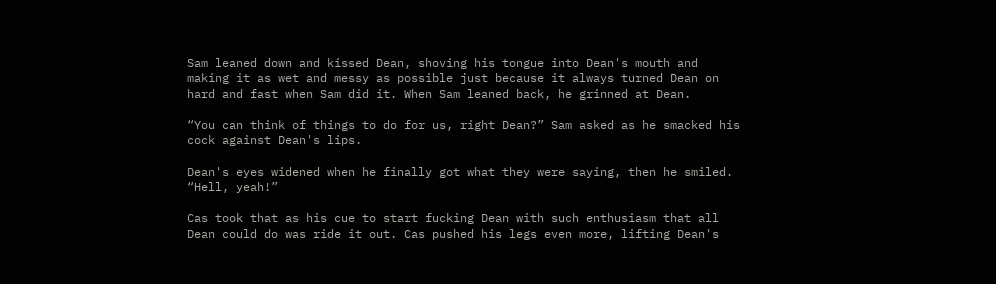Sam leaned down and kissed Dean, shoving his tongue into Dean's mouth and making it as wet and messy as possible just because it always turned Dean on hard and fast when Sam did it. When Sam leaned back, he grinned at Dean.

“You can think of things to do for us, right Dean?” Sam asked as he smacked his cock against Dean's lips.

Dean's eyes widened when he finally got what they were saying, then he smiled. “Hell, yeah!”

Cas took that as his cue to start fucking Dean with such enthusiasm that all Dean could do was ride it out. Cas pushed his legs even more, lifting Dean's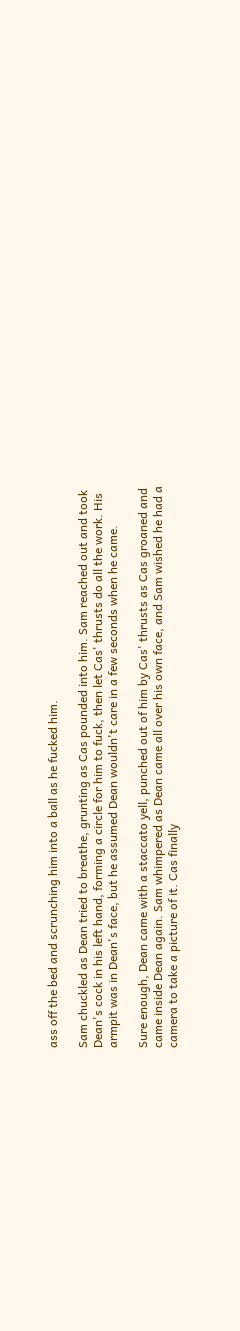ass off the bed and scrunching him into a ball as he fucked him.

Sam chuckled as Dean tried to breathe, grunting as Cas pounded into him. Sam reached out and took Dean's cock in his left hand, forming a circle for him to fuck, then let Cas' thrusts do all the work. His armpit was in Dean's face, but he assumed Dean wouldn't care in a few seconds when he came.

Sure enough, Dean came with a staccato yell, punched out of him by Cas' thrusts as Cas groaned and came inside Dean again. Sam whimpered as Dean came all over his own face, and Sam wished he had a camera to take a picture of it. Cas finally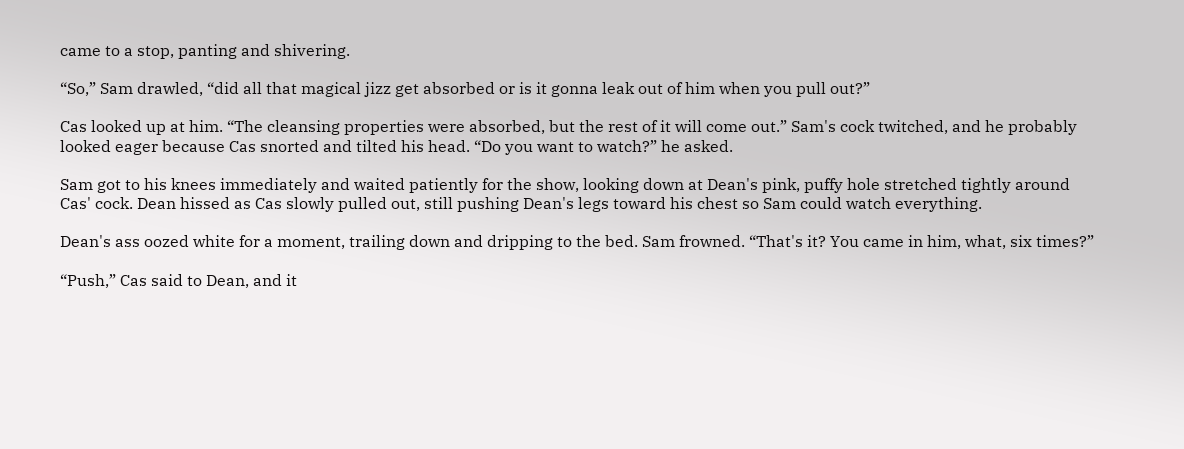came to a stop, panting and shivering.

“So,” Sam drawled, “did all that magical jizz get absorbed or is it gonna leak out of him when you pull out?”

Cas looked up at him. “The cleansing properties were absorbed, but the rest of it will come out.” Sam's cock twitched, and he probably looked eager because Cas snorted and tilted his head. “Do you want to watch?” he asked.

Sam got to his knees immediately and waited patiently for the show, looking down at Dean's pink, puffy hole stretched tightly around Cas' cock. Dean hissed as Cas slowly pulled out, still pushing Dean's legs toward his chest so Sam could watch everything.

Dean's ass oozed white for a moment, trailing down and dripping to the bed. Sam frowned. “That's it? You came in him, what, six times?”

“Push,” Cas said to Dean, and it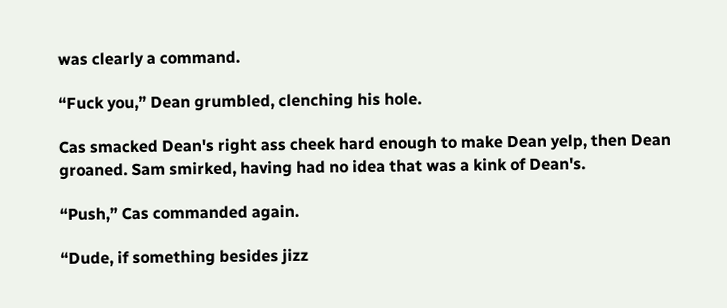was clearly a command.

“Fuck you,” Dean grumbled, clenching his hole.

Cas smacked Dean's right ass cheek hard enough to make Dean yelp, then Dean groaned. Sam smirked, having had no idea that was a kink of Dean's.

“Push,” Cas commanded again.

“Dude, if something besides jizz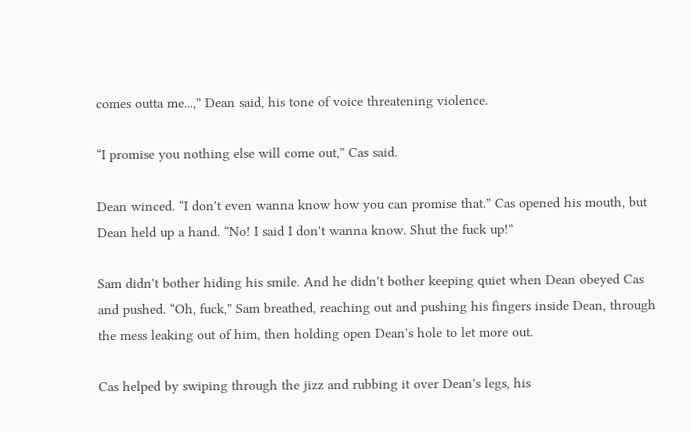comes outta me...,” Dean said, his tone of voice threatening violence.

“I promise you nothing else will come out,” Cas said.

Dean winced. “I don't even wanna know how you can promise that.” Cas opened his mouth, but Dean held up a hand. “No! I said I don't wanna know. Shut the fuck up!”

Sam didn't bother hiding his smile. And he didn't bother keeping quiet when Dean obeyed Cas and pushed. “Oh, fuck,” Sam breathed, reaching out and pushing his fingers inside Dean, through the mess leaking out of him, then holding open Dean's hole to let more out.

Cas helped by swiping through the jizz and rubbing it over Dean's legs, his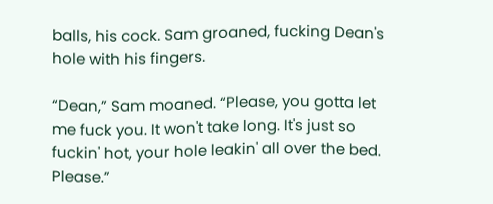balls, his cock. Sam groaned, fucking Dean's hole with his fingers.

“Dean,” Sam moaned. “Please, you gotta let me fuck you. It won't take long. It's just so fuckin' hot, your hole leakin' all over the bed. Please.”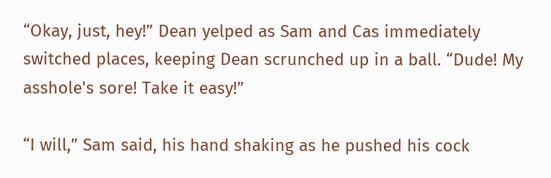“Okay, just, hey!” Dean yelped as Sam and Cas immediately switched places, keeping Dean scrunched up in a ball. “Dude! My asshole's sore! Take it easy!”

“I will,” Sam said, his hand shaking as he pushed his cock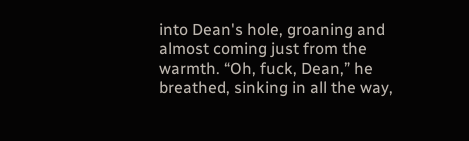into Dean's hole, groaning and almost coming just from the warmth. “Oh, fuck, Dean,” he breathed, sinking in all the way,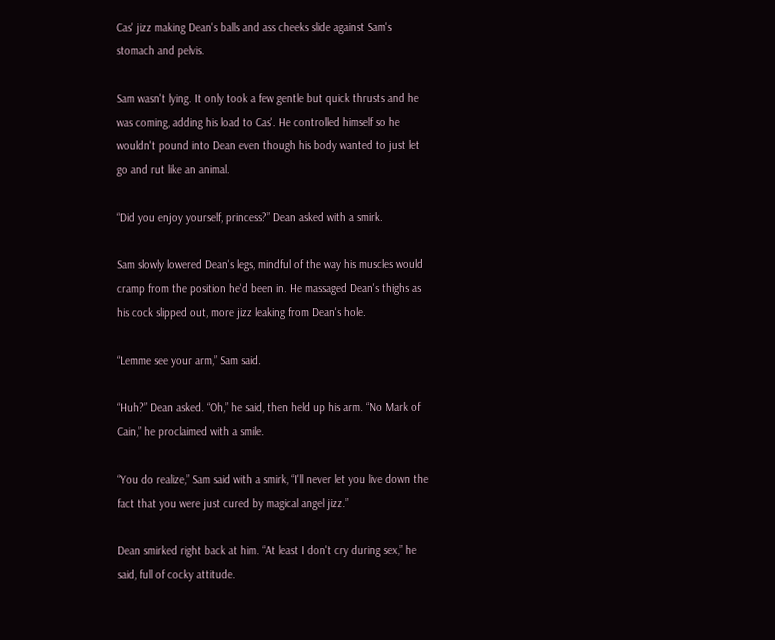Cas' jizz making Dean's balls and ass cheeks slide against Sam's stomach and pelvis.

Sam wasn't lying. It only took a few gentle but quick thrusts and he was coming, adding his load to Cas'. He controlled himself so he wouldn't pound into Dean even though his body wanted to just let go and rut like an animal.

“Did you enjoy yourself, princess?” Dean asked with a smirk.

Sam slowly lowered Dean's legs, mindful of the way his muscles would cramp from the position he'd been in. He massaged Dean's thighs as his cock slipped out, more jizz leaking from Dean's hole.

“Lemme see your arm,” Sam said.

“Huh?” Dean asked. “Oh,” he said, then held up his arm. “No Mark of Cain,” he proclaimed with a smile.

“You do realize,” Sam said with a smirk, “I'll never let you live down the fact that you were just cured by magical angel jizz.”

Dean smirked right back at him. “At least I don't cry during sex,” he said, full of cocky attitude.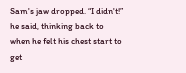Sam's jaw dropped. “I didn't!” he said, thinking back to when he felt his chest start to get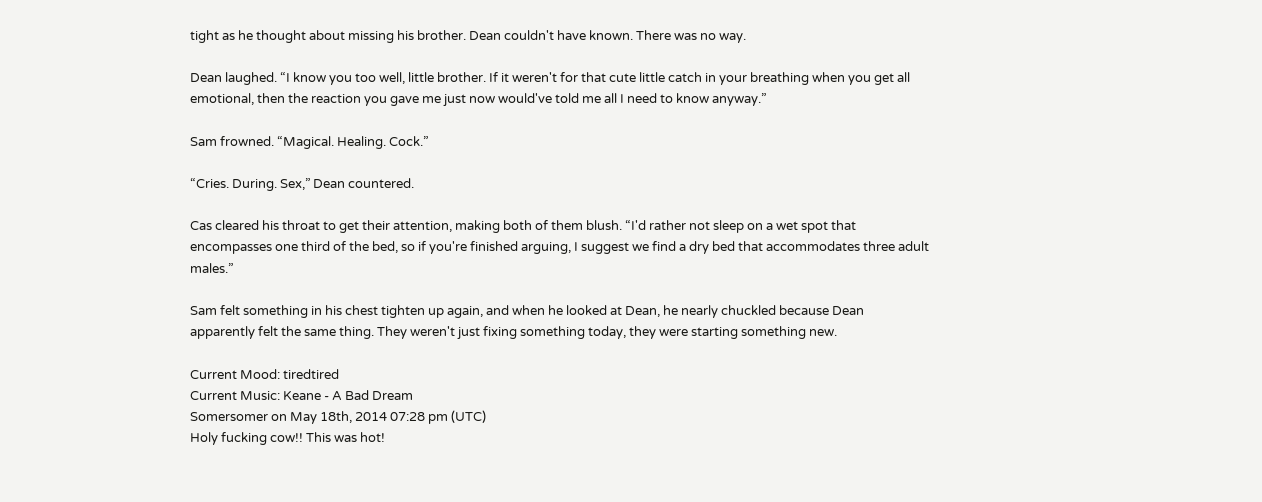tight as he thought about missing his brother. Dean couldn't have known. There was no way.

Dean laughed. “I know you too well, little brother. If it weren't for that cute little catch in your breathing when you get all emotional, then the reaction you gave me just now would've told me all I need to know anyway.”

Sam frowned. “Magical. Healing. Cock.”

“Cries. During. Sex,” Dean countered.

Cas cleared his throat to get their attention, making both of them blush. “I'd rather not sleep on a wet spot that encompasses one third of the bed, so if you're finished arguing, I suggest we find a dry bed that accommodates three adult males.”

Sam felt something in his chest tighten up again, and when he looked at Dean, he nearly chuckled because Dean apparently felt the same thing. They weren't just fixing something today, they were starting something new.

Current Mood: tiredtired
Current Music: Keane - A Bad Dream
Somersomer on May 18th, 2014 07:28 pm (UTC)
Holy fucking cow!! This was hot!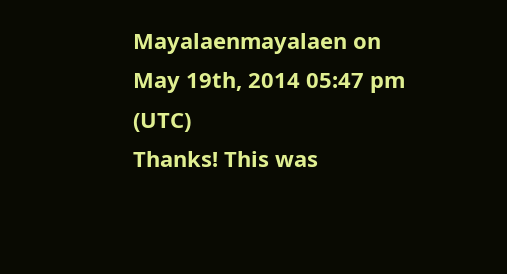Mayalaenmayalaen on May 19th, 2014 05:47 pm (UTC)
Thanks! This was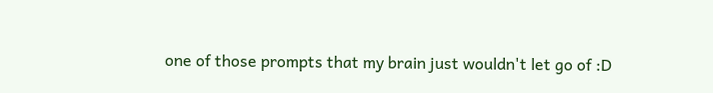one of those prompts that my brain just wouldn't let go of :D